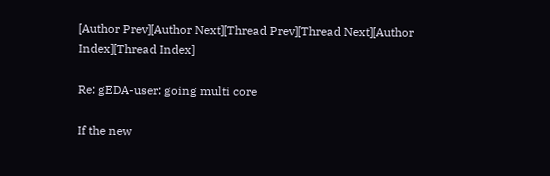[Author Prev][Author Next][Thread Prev][Thread Next][Author Index][Thread Index]

Re: gEDA-user: going multi core

If the new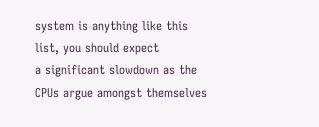system is anything like this list, you should expect
a significant slowdown as the CPUs argue amongst themselves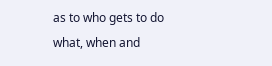as to who gets to do what, when and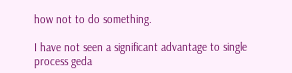how not to do something.

I have not seen a significant advantage to single process geda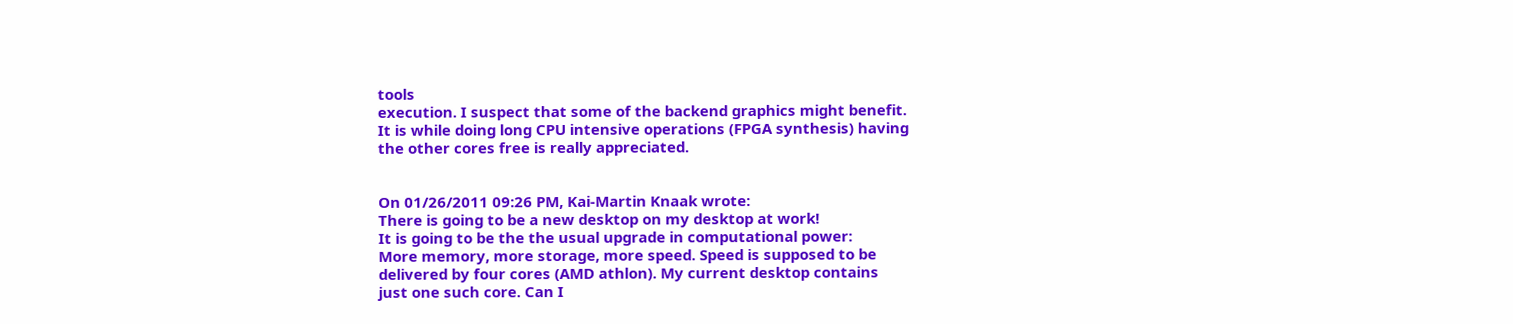tools
execution. I suspect that some of the backend graphics might benefit.
It is while doing long CPU intensive operations (FPGA synthesis) having
the other cores free is really appreciated.


On 01/26/2011 09:26 PM, Kai-Martin Knaak wrote:
There is going to be a new desktop on my desktop at work!
It is going to be the the usual upgrade in computational power:
More memory, more storage, more speed. Speed is supposed to be
delivered by four cores (AMD athlon). My current desktop contains
just one such core. Can I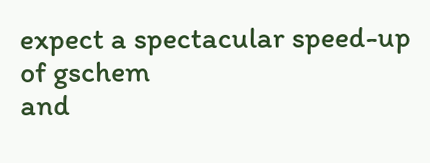expect a spectacular speed-up of gschem
and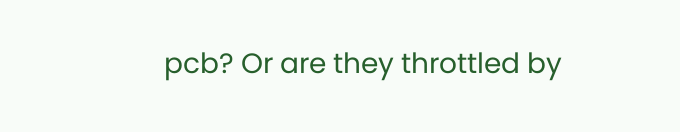pcb? Or are they throttled by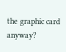the graphic card anyway?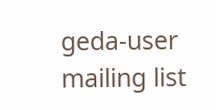geda-user mailing list